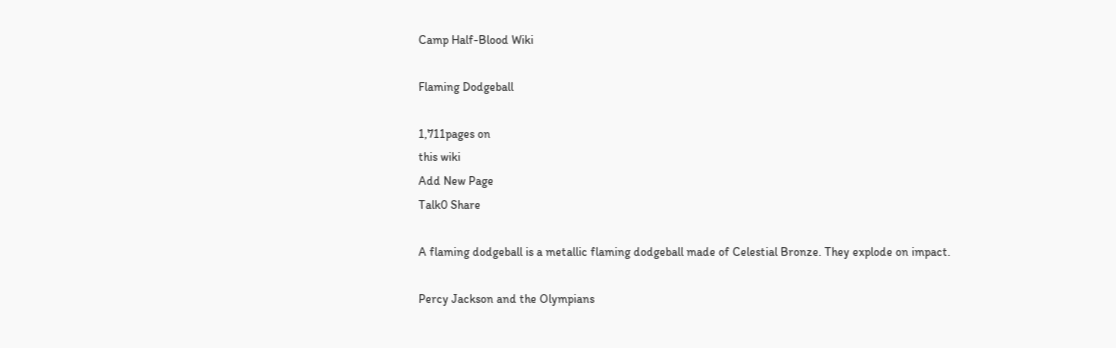Camp Half-Blood Wiki

Flaming Dodgeball

1,711pages on
this wiki
Add New Page
Talk0 Share

A flaming dodgeball is a metallic flaming dodgeball made of Celestial Bronze. They explode on impact.

Percy Jackson and the Olympians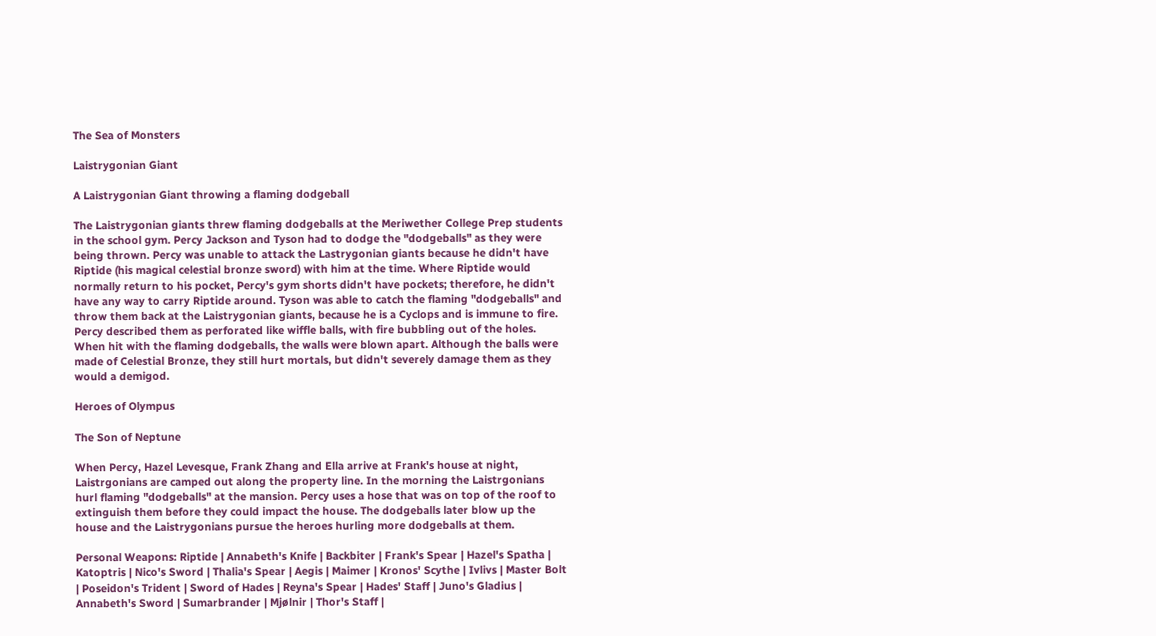The Sea of Monsters

Laistrygonian Giant

A Laistrygonian Giant throwing a flaming dodgeball

The Laistrygonian giants threw flaming dodgeballs at the Meriwether College Prep students in the school gym. Percy Jackson and Tyson had to dodge the "dodgeballs" as they were being thrown. Percy was unable to attack the Lastrygonian giants because he didn't have Riptide (his magical celestial bronze sword) with him at the time. Where Riptide would normally return to his pocket, Percy's gym shorts didn't have pockets; therefore, he didn't have any way to carry Riptide around. Tyson was able to catch the flaming "dodgeballs" and throw them back at the Laistrygonian giants, because he is a Cyclops and is immune to fire. Percy described them as perforated like wiffle balls, with fire bubbling out of the holes. When hit with the flaming dodgeballs, the walls were blown apart. Although the balls were made of Celestial Bronze, they still hurt mortals, but didn't severely damage them as they would a demigod.

Heroes of Olympus

The Son of Neptune

When Percy, Hazel Levesque, Frank Zhang and Ella arrive at Frank's house at night, Laistrgonians are camped out along the property line. In the morning the Laistrgonians hurl flaming "dodgeballs" at the mansion. Percy uses a hose that was on top of the roof to extinguish them before they could impact the house. The dodgeballs later blow up the house and the Laistrygonians pursue the heroes hurling more dodgeballs at them.

Personal Weapons: Riptide | Annabeth's Knife | Backbiter | Frank's Spear | Hazel's Spatha | Katoptris | Nico's Sword | Thalia's Spear | Aegis | Maimer | Kronos' Scythe | Ivlivs | Master Bolt | Poseidon's Trident | Sword of Hades | Reyna's Spear | Hades' Staff | Juno's Gladius | Annabeth's Sword | Sumarbrander | Mjølnir | Thor's Staff |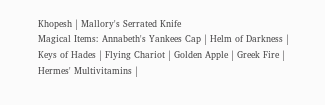Khopesh | Mallory's Serrated Knife
Magical Items: Annabeth's Yankees Cap | Helm of Darkness | Keys of Hades | Flying Chariot | Golden Apple | Greek Fire | Hermes' Multivitamins |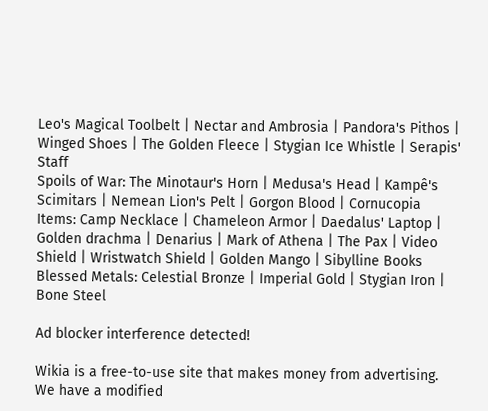Leo's Magical Toolbelt | Nectar and Ambrosia | Pandora's Pithos | Winged Shoes | The Golden Fleece | Stygian Ice Whistle | Serapis' Staff
Spoils of War: The Minotaur's Horn | Medusa's Head | Kampê's Scimitars | Nemean Lion's Pelt | Gorgon Blood | Cornucopia
Items: Camp Necklace | Chameleon Armor | Daedalus' Laptop | Golden drachma | Denarius | Mark of Athena | The Pax | Video Shield | Wristwatch Shield | Golden Mango | Sibylline Books
Blessed Metals: Celestial Bronze | Imperial Gold | Stygian Iron | Bone Steel

Ad blocker interference detected!

Wikia is a free-to-use site that makes money from advertising. We have a modified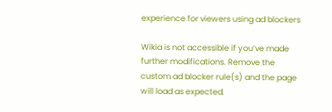experience for viewers using ad blockers

Wikia is not accessible if you’ve made further modifications. Remove the custom ad blocker rule(s) and the page will load as expected.